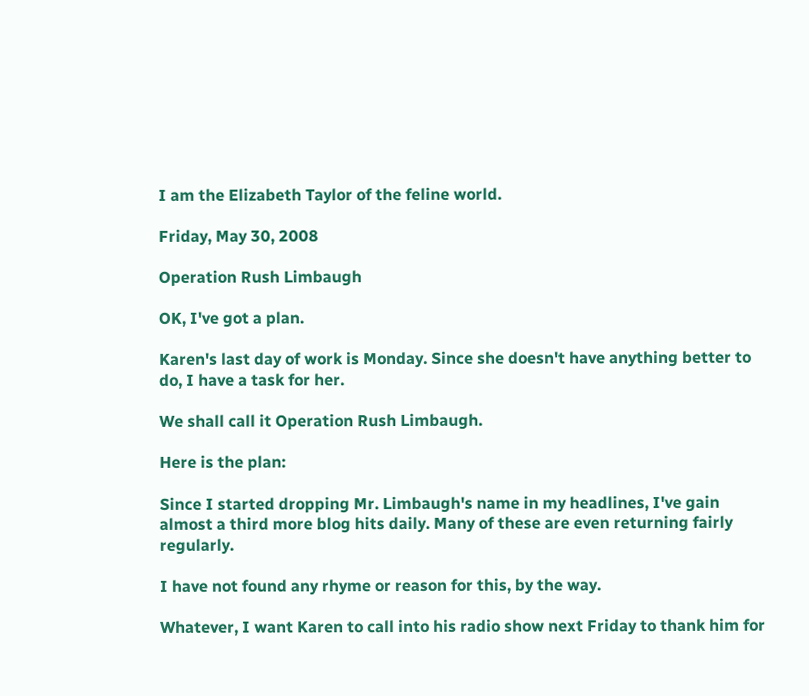I am the Elizabeth Taylor of the feline world.

Friday, May 30, 2008

Operation Rush Limbaugh

OK, I've got a plan.

Karen's last day of work is Monday. Since she doesn't have anything better to do, I have a task for her.

We shall call it Operation Rush Limbaugh.

Here is the plan:

Since I started dropping Mr. Limbaugh's name in my headlines, I've gain almost a third more blog hits daily. Many of these are even returning fairly regularly.

I have not found any rhyme or reason for this, by the way.

Whatever, I want Karen to call into his radio show next Friday to thank him for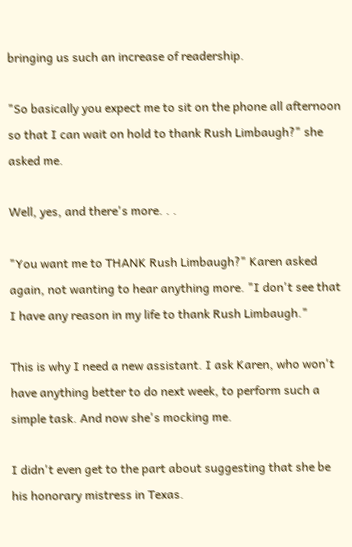bringing us such an increase of readership.

"So basically you expect me to sit on the phone all afternoon so that I can wait on hold to thank Rush Limbaugh?" she asked me.

Well, yes, and there's more. . .

"You want me to THANK Rush Limbaugh?" Karen asked again, not wanting to hear anything more. "I don't see that I have any reason in my life to thank Rush Limbaugh."

This is why I need a new assistant. I ask Karen, who won't have anything better to do next week, to perform such a simple task. And now she's mocking me.

I didn't even get to the part about suggesting that she be his honorary mistress in Texas.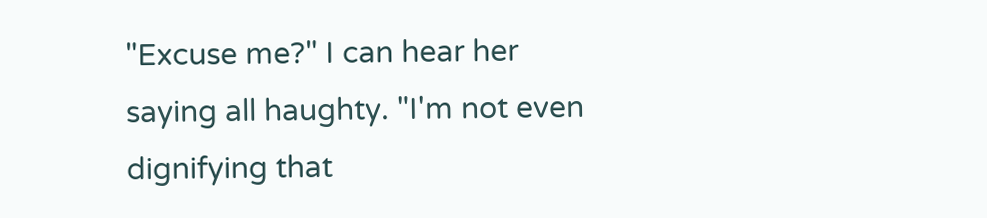"Excuse me?" I can hear her saying all haughty. "I'm not even dignifying that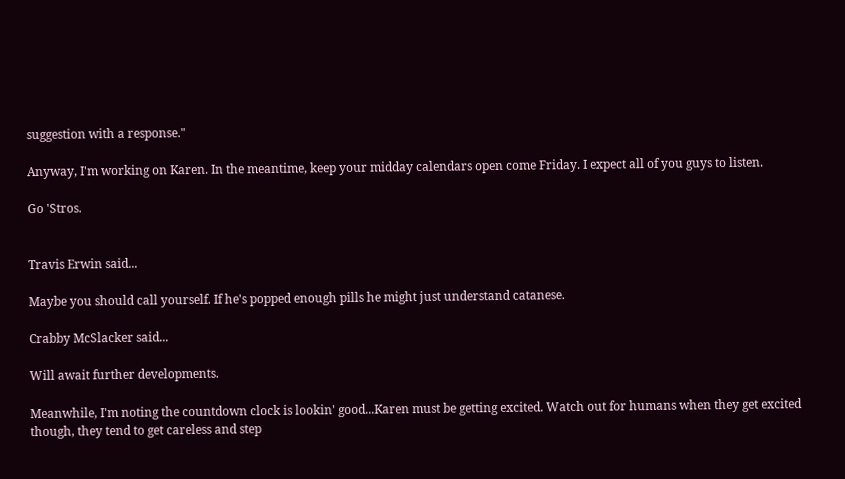suggestion with a response."

Anyway, I'm working on Karen. In the meantime, keep your midday calendars open come Friday. I expect all of you guys to listen.

Go 'Stros.


Travis Erwin said...

Maybe you should call yourself. If he's popped enough pills he might just understand catanese.

Crabby McSlacker said...

Will await further developments.

Meanwhile, I'm noting the countdown clock is lookin' good...Karen must be getting excited. Watch out for humans when they get excited though, they tend to get careless and step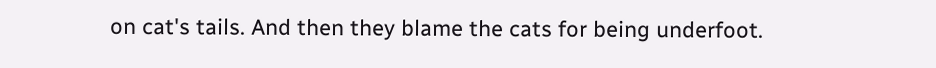on cat's tails. And then they blame the cats for being underfoot.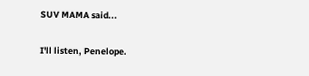SUV MAMA said...

I'll listen, Penelope.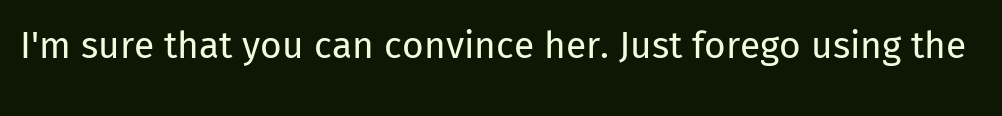I'm sure that you can convince her. Just forego using the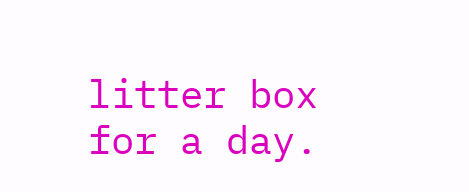litter box for a day.